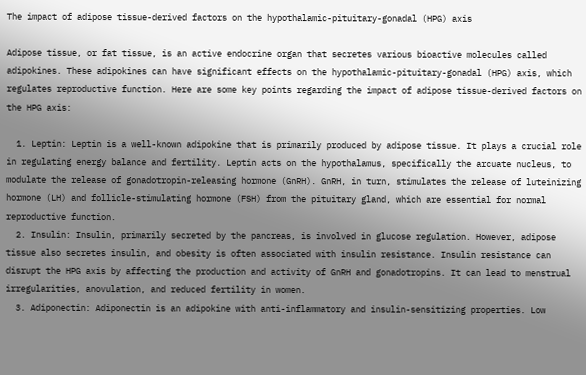The impact of adipose tissue-derived factors on the hypothalamic-pituitary-gonadal (HPG) axis

Adipose tissue, or fat tissue, is an active endocrine organ that secretes various bioactive molecules called adipokines. These adipokines can have significant effects on the hypothalamic-pituitary-gonadal (HPG) axis, which regulates reproductive function. Here are some key points regarding the impact of adipose tissue-derived factors on the HPG axis:

  1. Leptin: Leptin is a well-known adipokine that is primarily produced by adipose tissue. It plays a crucial role in regulating energy balance and fertility. Leptin acts on the hypothalamus, specifically the arcuate nucleus, to modulate the release of gonadotropin-releasing hormone (GnRH). GnRH, in turn, stimulates the release of luteinizing hormone (LH) and follicle-stimulating hormone (FSH) from the pituitary gland, which are essential for normal reproductive function.
  2. Insulin: Insulin, primarily secreted by the pancreas, is involved in glucose regulation. However, adipose tissue also secretes insulin, and obesity is often associated with insulin resistance. Insulin resistance can disrupt the HPG axis by affecting the production and activity of GnRH and gonadotropins. It can lead to menstrual irregularities, anovulation, and reduced fertility in women.
  3. Adiponectin: Adiponectin is an adipokine with anti-inflammatory and insulin-sensitizing properties. Low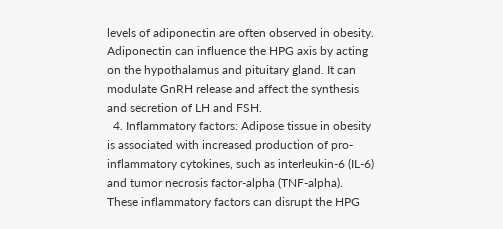levels of adiponectin are often observed in obesity. Adiponectin can influence the HPG axis by acting on the hypothalamus and pituitary gland. It can modulate GnRH release and affect the synthesis and secretion of LH and FSH.
  4. Inflammatory factors: Adipose tissue in obesity is associated with increased production of pro-inflammatory cytokines, such as interleukin-6 (IL-6) and tumor necrosis factor-alpha (TNF-alpha). These inflammatory factors can disrupt the HPG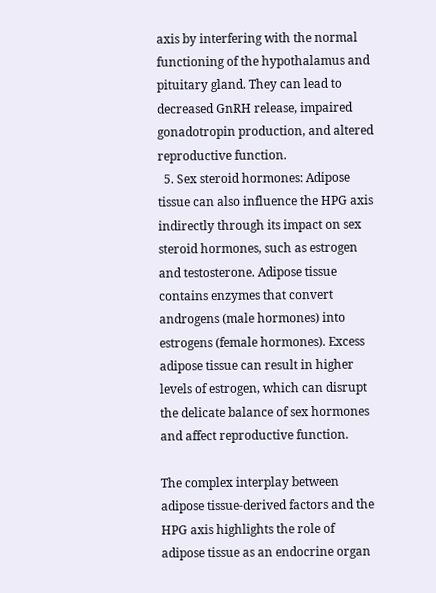axis by interfering with the normal functioning of the hypothalamus and pituitary gland. They can lead to decreased GnRH release, impaired gonadotropin production, and altered reproductive function.
  5. Sex steroid hormones: Adipose tissue can also influence the HPG axis indirectly through its impact on sex steroid hormones, such as estrogen and testosterone. Adipose tissue contains enzymes that convert androgens (male hormones) into estrogens (female hormones). Excess adipose tissue can result in higher levels of estrogen, which can disrupt the delicate balance of sex hormones and affect reproductive function.

The complex interplay between adipose tissue-derived factors and the HPG axis highlights the role of adipose tissue as an endocrine organ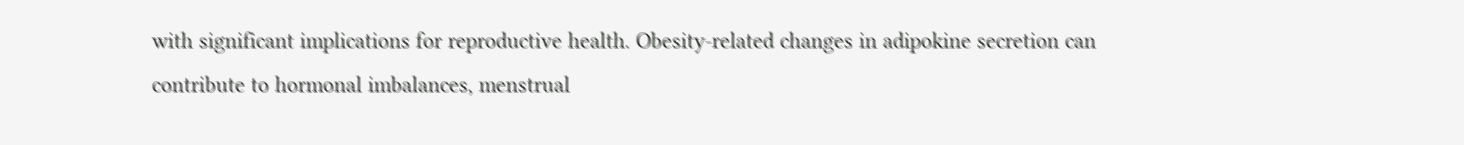with significant implications for reproductive health. Obesity-related changes in adipokine secretion can contribute to hormonal imbalances, menstrual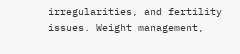irregularities, and fertility issues. Weight management,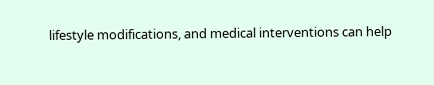lifestyle modifications, and medical interventions can help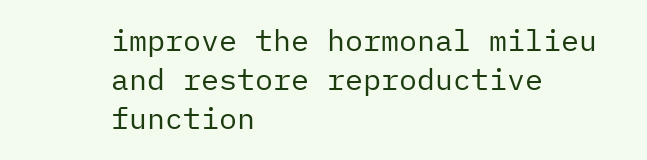improve the hormonal milieu and restore reproductive function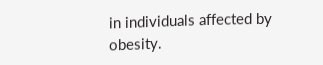in individuals affected by obesity.